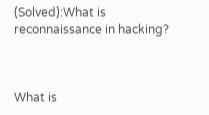(Solved):What is reconnaissance in hacking?



What is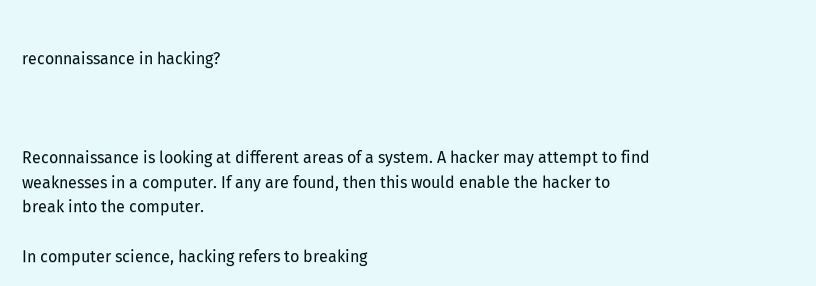reconnaissance in hacking?



Reconnaissance is looking at different areas of a system. A hacker may attempt to find weaknesses in a computer. If any are found, then this would enable the hacker to break into the computer.

In computer science, hacking refers to breaking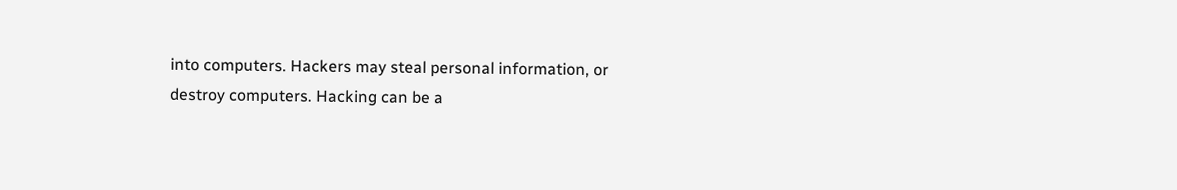into computers. Hackers may steal personal information, or destroy computers. Hacking can be a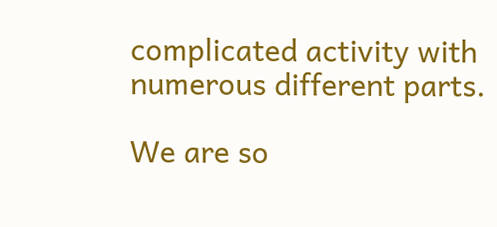complicated activity with numerous different parts.

We are so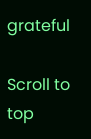grateful

Scroll to top